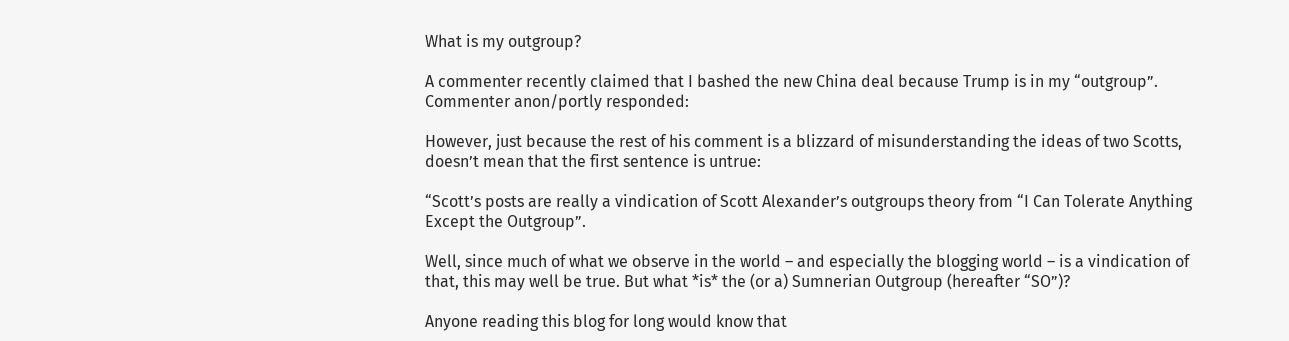What is my outgroup?

A commenter recently claimed that I bashed the new China deal because Trump is in my “outgroup”.  Commenter anon/portly responded:

However, just because the rest of his comment is a blizzard of misunderstanding the ideas of two Scotts, doesn’t mean that the first sentence is untrue:

“Scott’s posts are really a vindication of Scott Alexander’s outgroups theory from “I Can Tolerate Anything Except the Outgroup”.

Well, since much of what we observe in the world – and especially the blogging world – is a vindication of that, this may well be true. But what *is* the (or a) Sumnerian Outgroup (hereafter “SO”)?

Anyone reading this blog for long would know that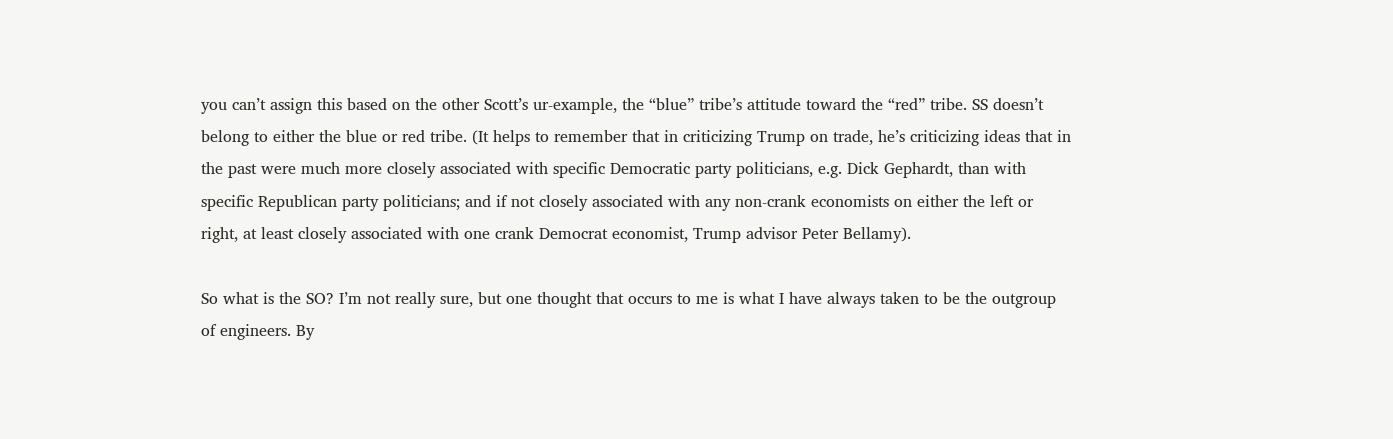you can’t assign this based on the other Scott’s ur-example, the “blue” tribe’s attitude toward the “red” tribe. SS doesn’t belong to either the blue or red tribe. (It helps to remember that in criticizing Trump on trade, he’s criticizing ideas that in the past were much more closely associated with specific Democratic party politicians, e.g. Dick Gephardt, than with specific Republican party politicians; and if not closely associated with any non-crank economists on either the left or right, at least closely associated with one crank Democrat economist, Trump advisor Peter Bellamy).

So what is the SO? I’m not really sure, but one thought that occurs to me is what I have always taken to be the outgroup of engineers. By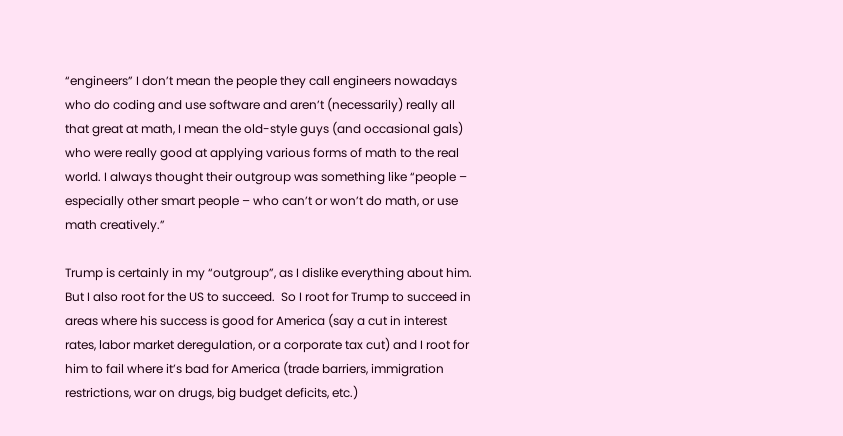“engineers” I don’t mean the people they call engineers nowadays who do coding and use software and aren’t (necessarily) really all that great at math, I mean the old-style guys (and occasional gals) who were really good at applying various forms of math to the real world. I always thought their outgroup was something like “people – especially other smart people – who can’t or won’t do math, or use math creatively.”

Trump is certainly in my “outgroup”, as I dislike everything about him.  But I also root for the US to succeed.  So I root for Trump to succeed in areas where his success is good for America (say a cut in interest rates, labor market deregulation, or a corporate tax cut) and I root for him to fail where it’s bad for America (trade barriers, immigration restrictions, war on drugs, big budget deficits, etc.)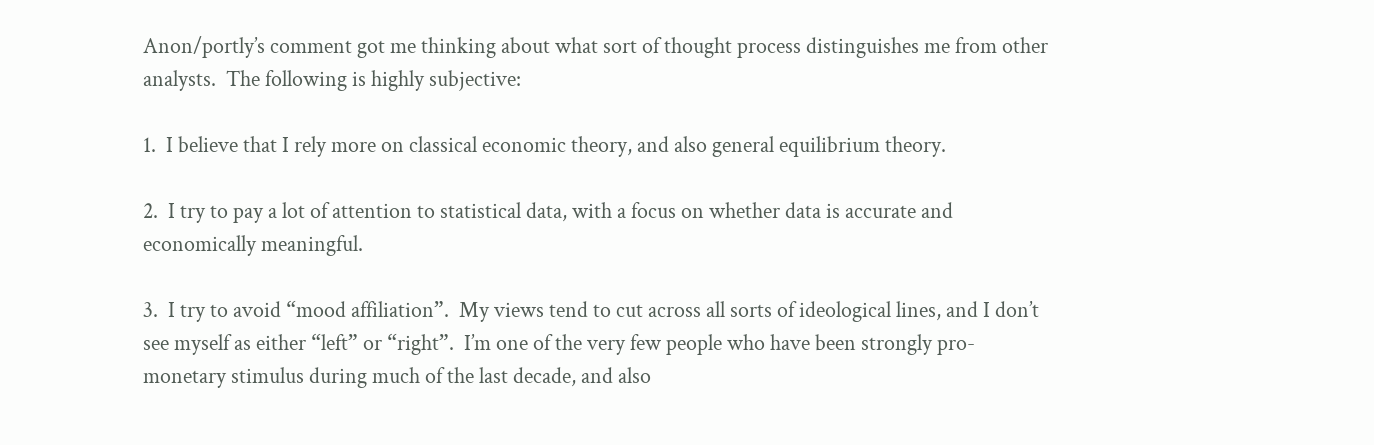Anon/portly’s comment got me thinking about what sort of thought process distinguishes me from other analysts.  The following is highly subjective:

1.  I believe that I rely more on classical economic theory, and also general equilibrium theory.

2.  I try to pay a lot of attention to statistical data, with a focus on whether data is accurate and economically meaningful.

3.  I try to avoid “mood affiliation”.  My views tend to cut across all sorts of ideological lines, and I don’t see myself as either “left” or “right”.  I’m one of the very few people who have been strongly pro-monetary stimulus during much of the last decade, and also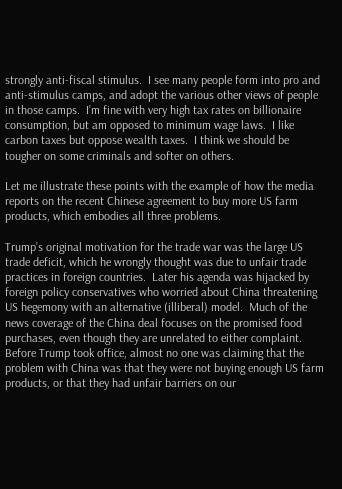strongly anti-fiscal stimulus.  I see many people form into pro and anti-stimulus camps, and adopt the various other views of people in those camps.  I’m fine with very high tax rates on billionaire consumption, but am opposed to minimum wage laws.  I like carbon taxes but oppose wealth taxes.  I think we should be tougher on some criminals and softer on others.

Let me illustrate these points with the example of how the media reports on the recent Chinese agreement to buy more US farm products, which embodies all three problems.

Trump’s original motivation for the trade war was the large US trade deficit, which he wrongly thought was due to unfair trade practices in foreign countries.  Later his agenda was hijacked by foreign policy conservatives who worried about China threatening US hegemony with an alternative (illiberal) model.  Much of the news coverage of the China deal focuses on the promised food purchases, even though they are unrelated to either complaint.  Before Trump took office, almost no one was claiming that the problem with China was that they were not buying enough US farm products, or that they had unfair barriers on our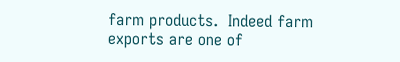farm products.  Indeed farm exports are one of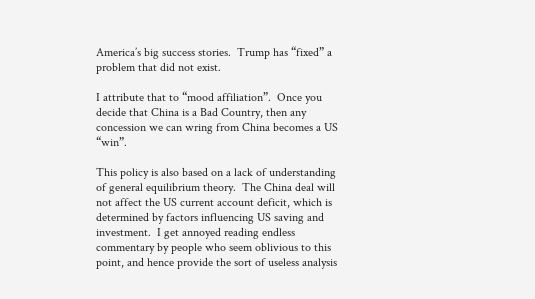America’s big success stories.  Trump has “fixed” a problem that did not exist.

I attribute that to “mood affiliation”.  Once you decide that China is a Bad Country, then any concession we can wring from China becomes a US “win”.

This policy is also based on a lack of understanding of general equilibrium theory.  The China deal will not affect the US current account deficit, which is determined by factors influencing US saving and investment.  I get annoyed reading endless commentary by people who seem oblivious to this point, and hence provide the sort of useless analysis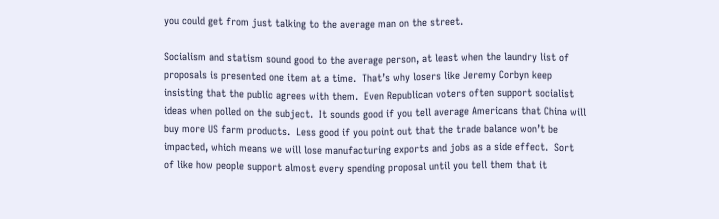you could get from just talking to the average man on the street.

Socialism and statism sound good to the average person, at least when the laundry list of proposals is presented one item at a time.  That’s why losers like Jeremy Corbyn keep insisting that the public agrees with them.  Even Republican voters often support socialist ideas when polled on the subject.  It sounds good if you tell average Americans that China will buy more US farm products.  Less good if you point out that the trade balance won’t be impacted, which means we will lose manufacturing exports and jobs as a side effect.  Sort of like how people support almost every spending proposal until you tell them that it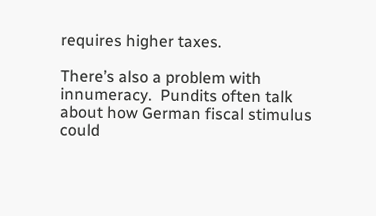requires higher taxes.

There’s also a problem with innumeracy.  Pundits often talk about how German fiscal stimulus could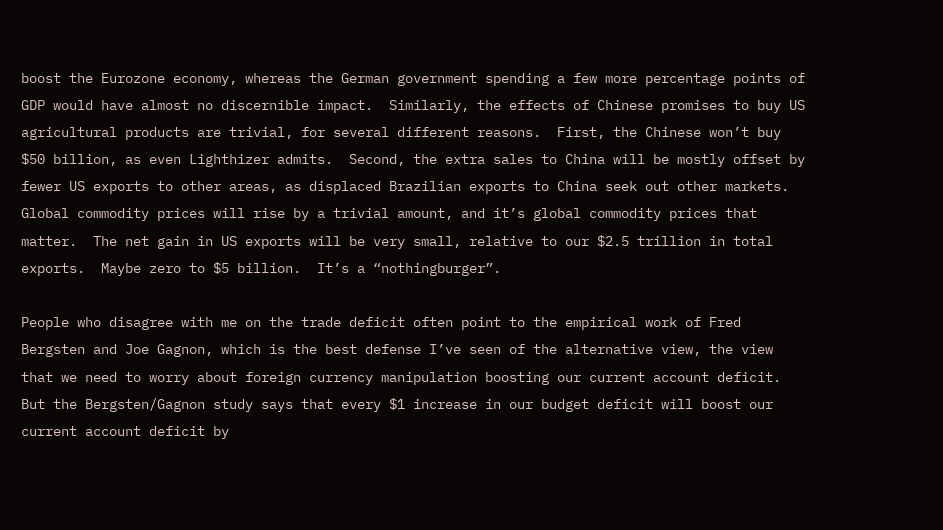boost the Eurozone economy, whereas the German government spending a few more percentage points of GDP would have almost no discernible impact.  Similarly, the effects of Chinese promises to buy US agricultural products are trivial, for several different reasons.  First, the Chinese won’t buy $50 billion, as even Lighthizer admits.  Second, the extra sales to China will be mostly offset by fewer US exports to other areas, as displaced Brazilian exports to China seek out other markets.  Global commodity prices will rise by a trivial amount, and it’s global commodity prices that matter.  The net gain in US exports will be very small, relative to our $2.5 trillion in total exports.  Maybe zero to $5 billion.  It’s a “nothingburger”.

People who disagree with me on the trade deficit often point to the empirical work of Fred Bergsten and Joe Gagnon, which is the best defense I’ve seen of the alternative view, the view that we need to worry about foreign currency manipulation boosting our current account deficit.  But the Bergsten/Gagnon study says that every $1 increase in our budget deficit will boost our current account deficit by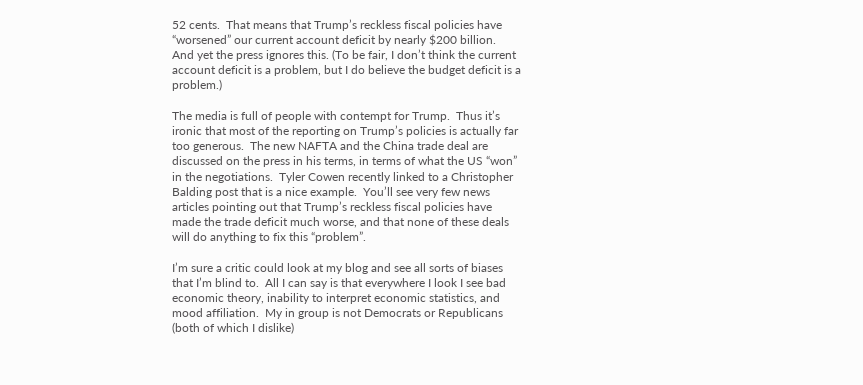52 cents.  That means that Trump’s reckless fiscal policies have “worsened” our current account deficit by nearly $200 billion.  And yet the press ignores this. (To be fair, I don’t think the current account deficit is a problem, but I do believe the budget deficit is a problem.)

The media is full of people with contempt for Trump.  Thus it’s ironic that most of the reporting on Trump’s policies is actually far too generous.  The new NAFTA and the China trade deal are discussed on the press in his terms, in terms of what the US “won” in the negotiations.  Tyler Cowen recently linked to a Christopher Balding post that is a nice example.  You’ll see very few news articles pointing out that Trump’s reckless fiscal policies have made the trade deficit much worse, and that none of these deals will do anything to fix this “problem”.

I’m sure a critic could look at my blog and see all sorts of biases that I’m blind to.  All I can say is that everywhere I look I see bad economic theory, inability to interpret economic statistics, and mood affiliation.  My in group is not Democrats or Republicans (both of which I dislike)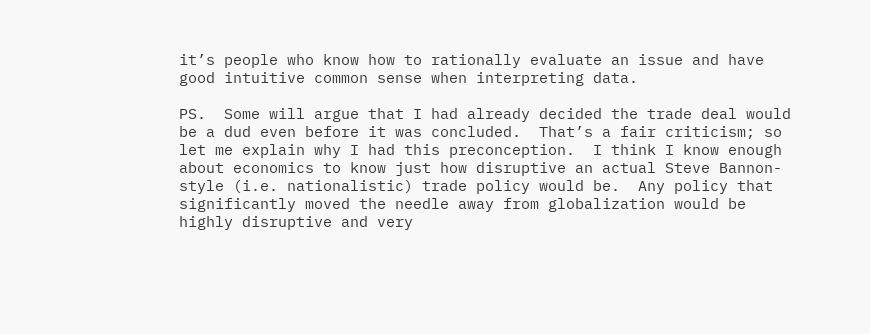it’s people who know how to rationally evaluate an issue and have good intuitive common sense when interpreting data.

PS.  Some will argue that I had already decided the trade deal would be a dud even before it was concluded.  That’s a fair criticism; so let me explain why I had this preconception.  I think I know enough about economics to know just how disruptive an actual Steve Bannon-style (i.e. nationalistic) trade policy would be.  Any policy that significantly moved the needle away from globalization would be highly disruptive and very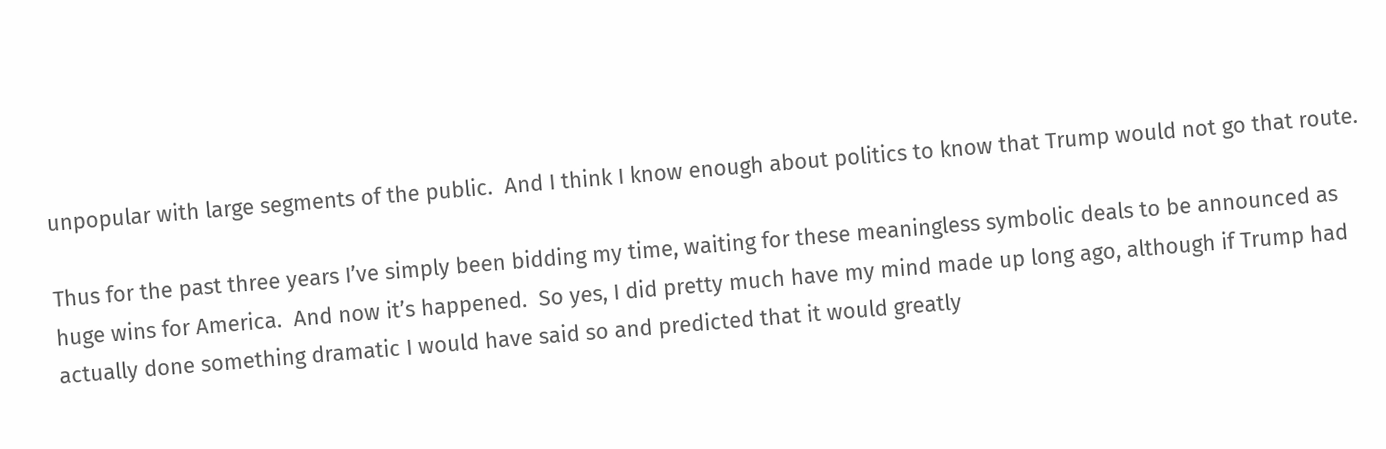unpopular with large segments of the public.  And I think I know enough about politics to know that Trump would not go that route.

Thus for the past three years I’ve simply been bidding my time, waiting for these meaningless symbolic deals to be announced as huge wins for America.  And now it’s happened.  So yes, I did pretty much have my mind made up long ago, although if Trump had actually done something dramatic I would have said so and predicted that it would greatly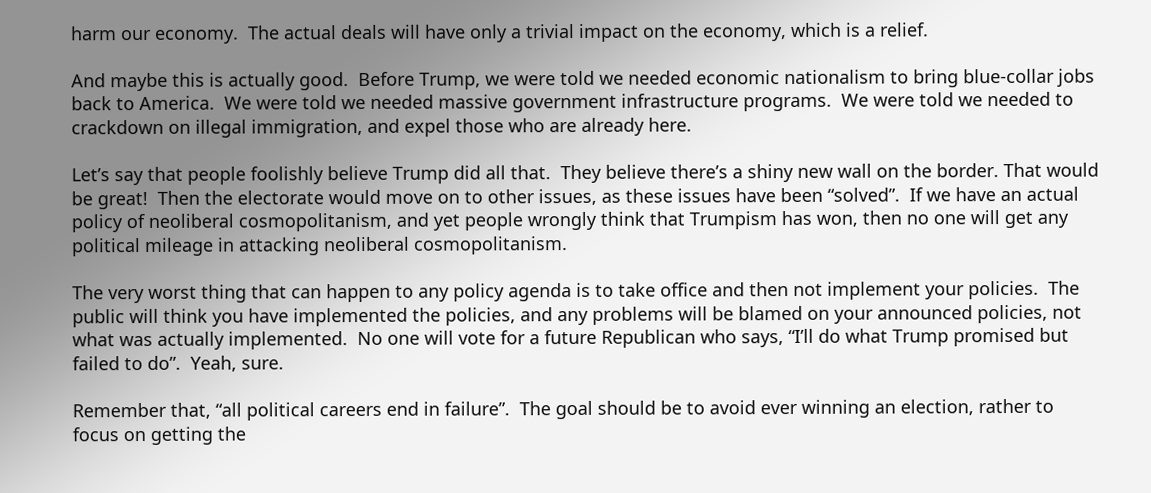harm our economy.  The actual deals will have only a trivial impact on the economy, which is a relief.

And maybe this is actually good.  Before Trump, we were told we needed economic nationalism to bring blue-collar jobs back to America.  We were told we needed massive government infrastructure programs.  We were told we needed to crackdown on illegal immigration, and expel those who are already here.

Let’s say that people foolishly believe Trump did all that.  They believe there’s a shiny new wall on the border. That would be great!  Then the electorate would move on to other issues, as these issues have been “solved”.  If we have an actual policy of neoliberal cosmopolitanism, and yet people wrongly think that Trumpism has won, then no one will get any political mileage in attacking neoliberal cosmopolitanism.

The very worst thing that can happen to any policy agenda is to take office and then not implement your policies.  The public will think you have implemented the policies, and any problems will be blamed on your announced policies, not what was actually implemented.  No one will vote for a future Republican who says, “I’ll do what Trump promised but failed to do”.  Yeah, sure.

Remember that, “all political careers end in failure”.  The goal should be to avoid ever winning an election, rather to focus on getting the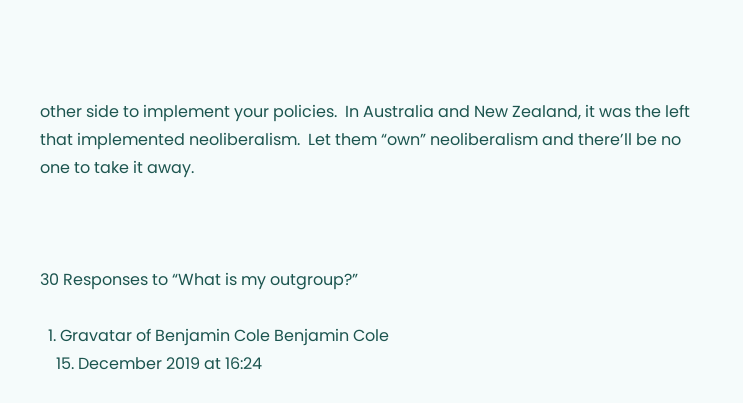other side to implement your policies.  In Australia and New Zealand, it was the left that implemented neoliberalism.  Let them “own” neoliberalism and there’ll be no one to take it away.



30 Responses to “What is my outgroup?”

  1. Gravatar of Benjamin Cole Benjamin Cole
    15. December 2019 at 16:24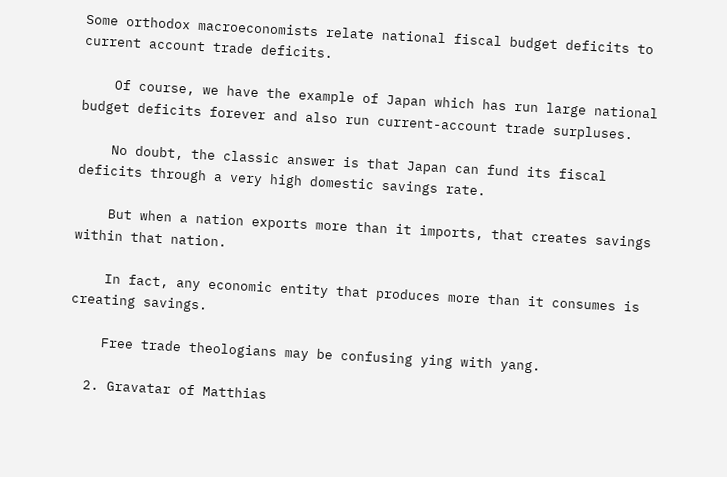Some orthodox macroeconomists relate national fiscal budget deficits to current account trade deficits.

    Of course, we have the example of Japan which has run large national budget deficits forever and also run current-account trade surpluses.

    No doubt, the classic answer is that Japan can fund its fiscal deficits through a very high domestic savings rate.

    But when a nation exports more than it imports, that creates savings within that nation.

    In fact, any economic entity that produces more than it consumes is creating savings.

    Free trade theologians may be confusing ying with yang.

  2. Gravatar of Matthias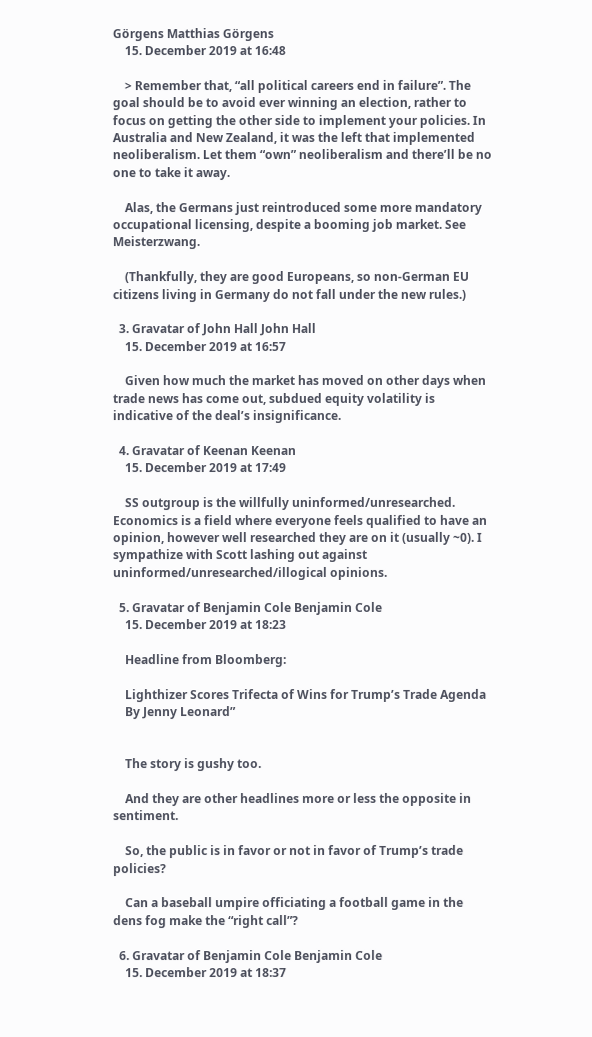Görgens Matthias Görgens
    15. December 2019 at 16:48

    > Remember that, “all political careers end in failure”. The goal should be to avoid ever winning an election, rather to focus on getting the other side to implement your policies. In Australia and New Zealand, it was the left that implemented neoliberalism. Let them “own” neoliberalism and there’ll be no one to take it away.

    Alas, the Germans just reintroduced some more mandatory occupational licensing, despite a booming job market. See Meisterzwang.

    (Thankfully, they are good Europeans, so non-German EU citizens living in Germany do not fall under the new rules.)

  3. Gravatar of John Hall John Hall
    15. December 2019 at 16:57

    Given how much the market has moved on other days when trade news has come out, subdued equity volatility is indicative of the deal’s insignificance.

  4. Gravatar of Keenan Keenan
    15. December 2019 at 17:49

    SS outgroup is the willfully uninformed/unresearched. Economics is a field where everyone feels qualified to have an opinion, however well researched they are on it (usually ~0). I sympathize with Scott lashing out against uninformed/unresearched/illogical opinions.

  5. Gravatar of Benjamin Cole Benjamin Cole
    15. December 2019 at 18:23

    Headline from Bloomberg:

    Lighthizer Scores Trifecta of Wins for Trump’s Trade Agenda
    By Jenny Leonard”


    The story is gushy too.

    And they are other headlines more or less the opposite in sentiment.

    So, the public is in favor or not in favor of Trump’s trade policies?

    Can a baseball umpire officiating a football game in the dens fog make the “right call”?

  6. Gravatar of Benjamin Cole Benjamin Cole
    15. December 2019 at 18:37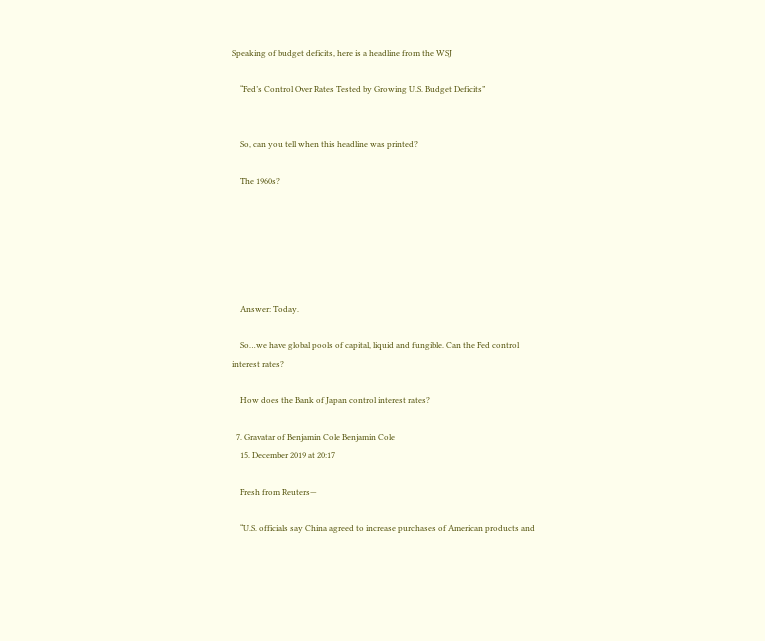Speaking of budget deficits, here is a headline from the WSJ

    “Fed’s Control Over Rates Tested by Growing U.S. Budget Deficits”


    So, can you tell when this headline was printed?

    The 1960s?






    Answer: Today.

    So…we have global pools of capital, liquid and fungible. Can the Fed control interest rates?

    How does the Bank of Japan control interest rates?

  7. Gravatar of Benjamin Cole Benjamin Cole
    15. December 2019 at 20:17

    Fresh from Reuters—

    “U.S. officials say China agreed to increase purchases of American products and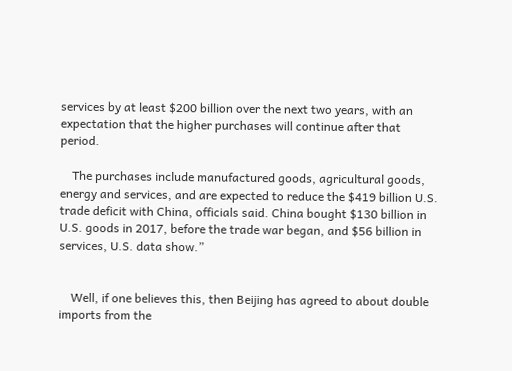services by at least $200 billion over the next two years, with an expectation that the higher purchases will continue after that period.

    The purchases include manufactured goods, agricultural goods, energy and services, and are expected to reduce the $419 billion U.S. trade deficit with China, officials said. China bought $130 billion in U.S. goods in 2017, before the trade war began, and $56 billion in services, U.S. data show.”


    Well, if one believes this, then Beijing has agreed to about double imports from the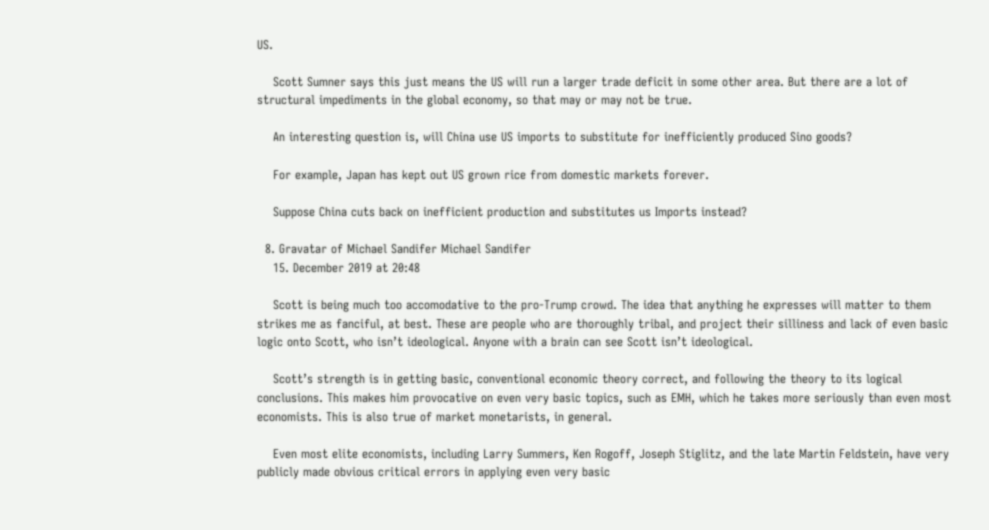US.

    Scott Sumner says this just means the US will run a larger trade deficit in some other area. But there are a lot of structural impediments in the global economy, so that may or may not be true.

    An interesting question is, will China use US imports to substitute for inefficiently produced Sino goods?

    For example, Japan has kept out US grown rice from domestic markets forever.

    Suppose China cuts back on inefficient production and substitutes us Imports instead?

  8. Gravatar of Michael Sandifer Michael Sandifer
    15. December 2019 at 20:48

    Scott is being much too accomodative to the pro-Trump crowd. The idea that anything he expresses will matter to them strikes me as fanciful, at best. These are people who are thoroughly tribal, and project their silliness and lack of even basic logic onto Scott, who isn’t ideological. Anyone with a brain can see Scott isn’t ideological.

    Scott’s strength is in getting basic, conventional economic theory correct, and following the theory to its logical conclusions. This makes him provocative on even very basic topics, such as EMH, which he takes more seriously than even most economists. This is also true of market monetarists, in general.

    Even most elite economists, including Larry Summers, Ken Rogoff, Joseph Stiglitz, and the late Martin Feldstein, have very publicly made obvious critical errors in applying even very basic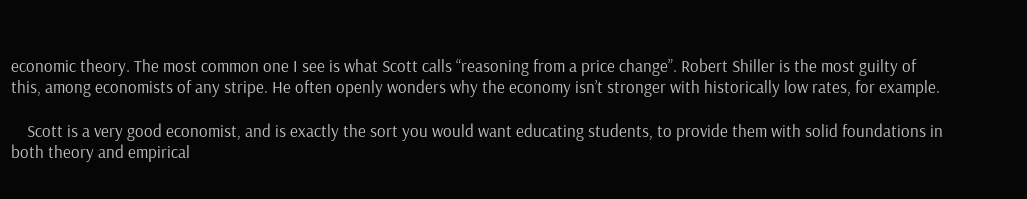economic theory. The most common one I see is what Scott calls “reasoning from a price change”. Robert Shiller is the most guilty of this, among economists of any stripe. He often openly wonders why the economy isn’t stronger with historically low rates, for example.

    Scott is a very good economist, and is exactly the sort you would want educating students, to provide them with solid foundations in both theory and empirical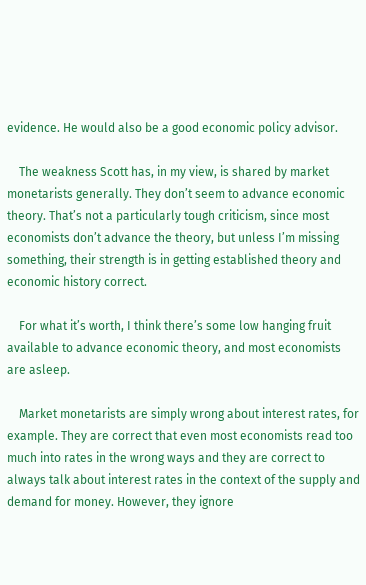evidence. He would also be a good economic policy advisor.

    The weakness Scott has, in my view, is shared by market monetarists generally. They don’t seem to advance economic theory. That’s not a particularly tough criticism, since most economists don’t advance the theory, but unless I’m missing something, their strength is in getting established theory and economic history correct.

    For what it’s worth, I think there’s some low hanging fruit available to advance economic theory, and most economists are asleep.

    Market monetarists are simply wrong about interest rates, for example. They are correct that even most economists read too much into rates in the wrong ways and they are correct to always talk about interest rates in the context of the supply and demand for money. However, they ignore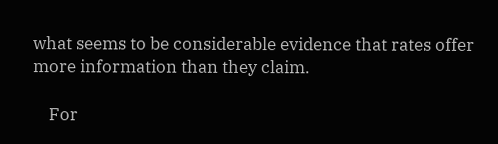what seems to be considerable evidence that rates offer more information than they claim.

    For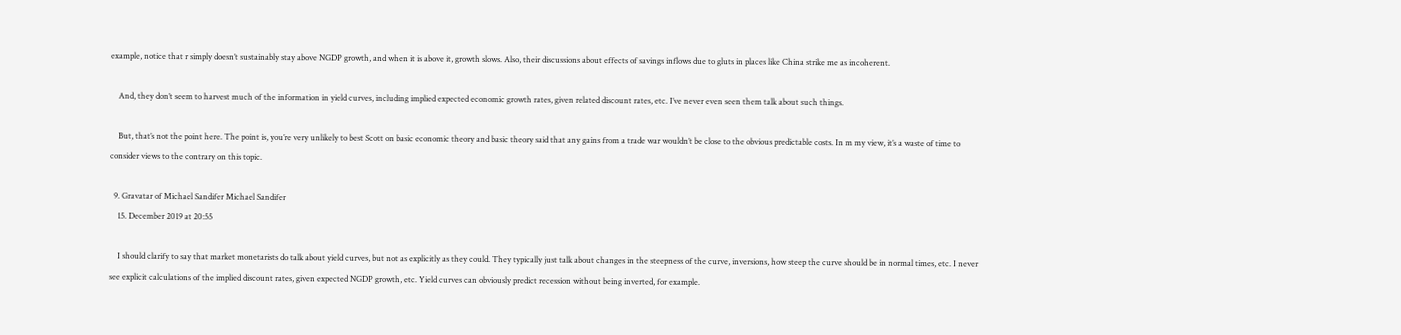example, notice that r simply doesn’t sustainably stay above NGDP growth, and when it is above it, growth slows. Also, their discussions about effects of savings inflows due to gluts in places like China strike me as incoherent.

    And, they don’t seem to harvest much of the information in yield curves, including implied expected economic growth rates, given related discount rates, etc. I’ve never even seen them talk about such things.

    But, that’s not the point here. The point is, you’re very unlikely to best Scott on basic economic theory and basic theory said that any gains from a trade war wouldn’t be close to the obvious predictable costs. In m my view, it’s a waste of time to consider views to the contrary on this topic.

  9. Gravatar of Michael Sandifer Michael Sandifer
    15. December 2019 at 20:55

    I should clarify to say that market monetarists do talk about yield curves, but not as explicitly as they could. They typically just talk about changes in the steepness of the curve, inversions, how steep the curve should be in normal times, etc. I never see explicit calculations of the implied discount rates, given expected NGDP growth, etc. Yield curves can obviously predict recession without being inverted, for example.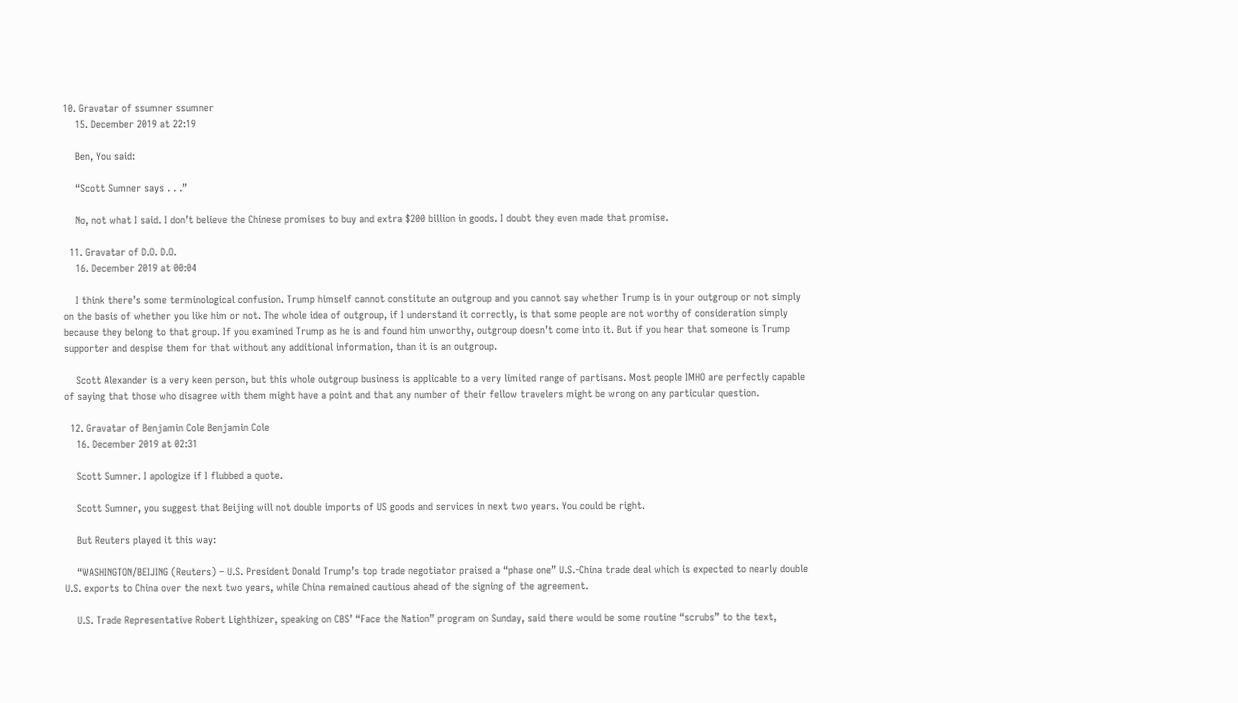10. Gravatar of ssumner ssumner
    15. December 2019 at 22:19

    Ben, You said:

    “Scott Sumner says . . .”

    No, not what I said. I don’t believe the Chinese promises to buy and extra $200 billion in goods. I doubt they even made that promise.

  11. Gravatar of D.O. D.O.
    16. December 2019 at 00:04

    I think there’s some terminological confusion. Trump himself cannot constitute an outgroup and you cannot say whether Trump is in your outgroup or not simply on the basis of whether you like him or not. The whole idea of outgroup, if I understand it correctly, is that some people are not worthy of consideration simply because they belong to that group. If you examined Trump as he is and found him unworthy, outgroup doesn’t come into it. But if you hear that someone is Trump supporter and despise them for that without any additional information, than it is an outgroup.

    Scott Alexander is a very keen person, but this whole outgroup business is applicable to a very limited range of partisans. Most people IMHO are perfectly capable of saying that those who disagree with them might have a point and that any number of their fellow travelers might be wrong on any particular question.

  12. Gravatar of Benjamin Cole Benjamin Cole
    16. December 2019 at 02:31

    Scott Sumner. I apologize if I flubbed a quote.

    Scott Sumner, you suggest that Beijing will not double imports of US goods and services in next two years. You could be right.

    But Reuters played it this way:

    “WASHINGTON/BEIJING (Reuters) – U.S. President Donald Trump’s top trade negotiator praised a “phase one” U.S.-China trade deal which is expected to nearly double U.S. exports to China over the next two years, while China remained cautious ahead of the signing of the agreement.

    U.S. Trade Representative Robert Lighthizer, speaking on CBS’ “Face the Nation” program on Sunday, said there would be some routine “scrubs” to the text,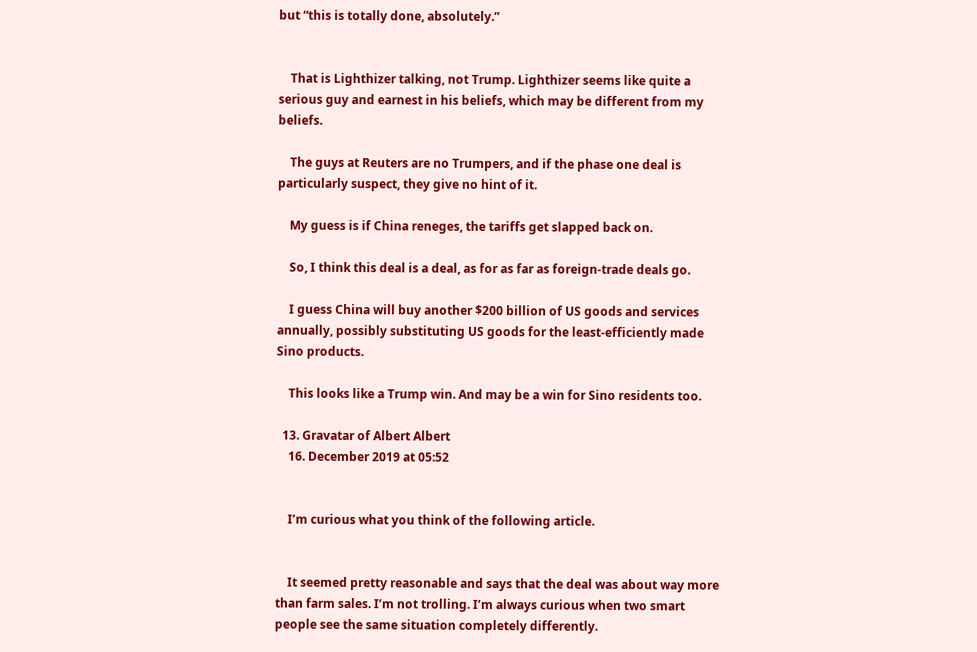but “this is totally done, absolutely.”


    That is Lighthizer talking, not Trump. Lighthizer seems like quite a serious guy and earnest in his beliefs, which may be different from my beliefs.

    The guys at Reuters are no Trumpers, and if the phase one deal is particularly suspect, they give no hint of it.

    My guess is if China reneges, the tariffs get slapped back on.

    So, I think this deal is a deal, as for as far as foreign-trade deals go.

    I guess China will buy another $200 billion of US goods and services annually, possibly substituting US goods for the least-efficiently made Sino products.

    This looks like a Trump win. And may be a win for Sino residents too.

  13. Gravatar of Albert Albert
    16. December 2019 at 05:52


    I’m curious what you think of the following article.


    It seemed pretty reasonable and says that the deal was about way more than farm sales. I’m not trolling. I’m always curious when two smart people see the same situation completely differently.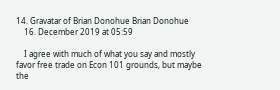14. Gravatar of Brian Donohue Brian Donohue
    16. December 2019 at 05:59

    I agree with much of what you say and mostly favor free trade on Econ 101 grounds, but maybe the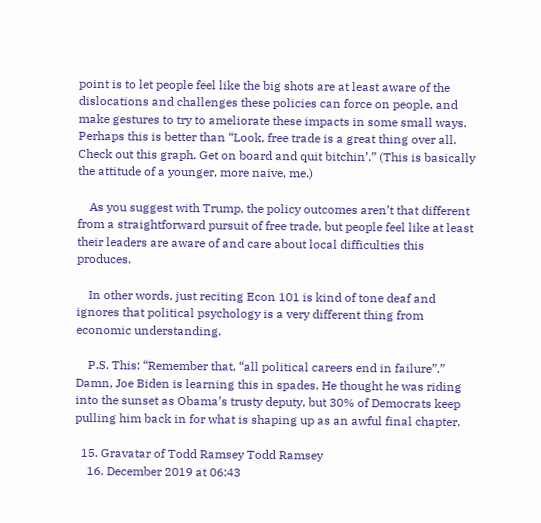point is to let people feel like the big shots are at least aware of the dislocations and challenges these policies can force on people, and make gestures to try to ameliorate these impacts in some small ways. Perhaps this is better than “Look, free trade is a great thing over all. Check out this graph. Get on board and quit bitchin’.” (This is basically the attitude of a younger, more naive, me.)

    As you suggest with Trump, the policy outcomes aren’t that different from a straightforward pursuit of free trade, but people feel like at least their leaders are aware of and care about local difficulties this produces.

    In other words, just reciting Econ 101 is kind of tone deaf and ignores that political psychology is a very different thing from economic understanding.

    P.S. This: “Remember that, “all political careers end in failure”.” Damn, Joe Biden is learning this in spades. He thought he was riding into the sunset as Obama’s trusty deputy, but 30% of Democrats keep pulling him back in for what is shaping up as an awful final chapter.

  15. Gravatar of Todd Ramsey Todd Ramsey
    16. December 2019 at 06:43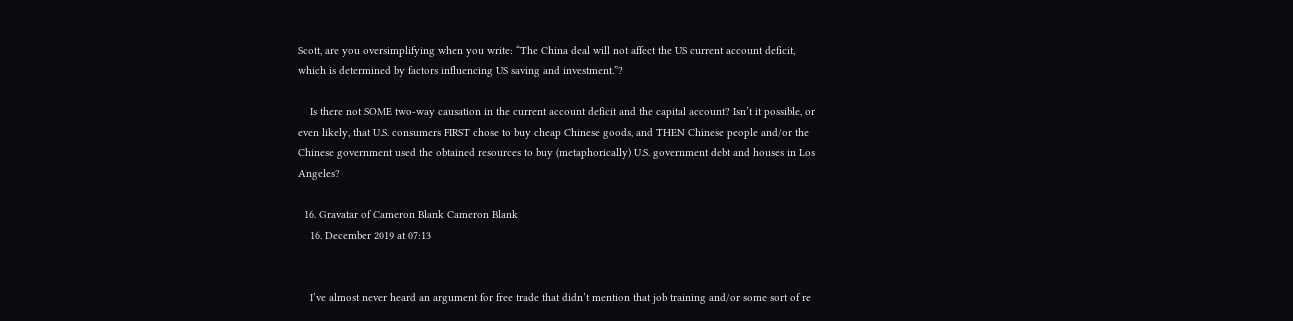Scott, are you oversimplifying when you write: “The China deal will not affect the US current account deficit, which is determined by factors influencing US saving and investment.”?

    Is there not SOME two-way causation in the current account deficit and the capital account? Isn’t it possible, or even likely, that U.S. consumers FIRST chose to buy cheap Chinese goods, and THEN Chinese people and/or the Chinese government used the obtained resources to buy (metaphorically) U.S. government debt and houses in Los Angeles?

  16. Gravatar of Cameron Blank Cameron Blank
    16. December 2019 at 07:13


    I’ve almost never heard an argument for free trade that didn’t mention that job training and/or some sort of re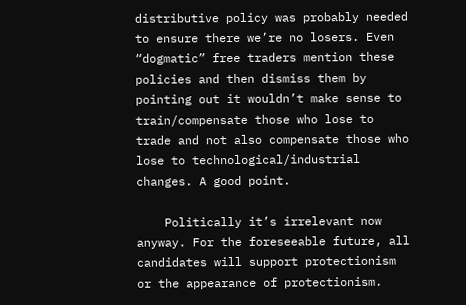distributive policy was probably needed to ensure there we’re no losers. Even “dogmatic” free traders mention these policies and then dismiss them by pointing out it wouldn’t make sense to train/compensate those who lose to trade and not also compensate those who lose to technological/industrial changes. A good point.

    Politically it’s irrelevant now anyway. For the foreseeable future, all candidates will support protectionism or the appearance of protectionism.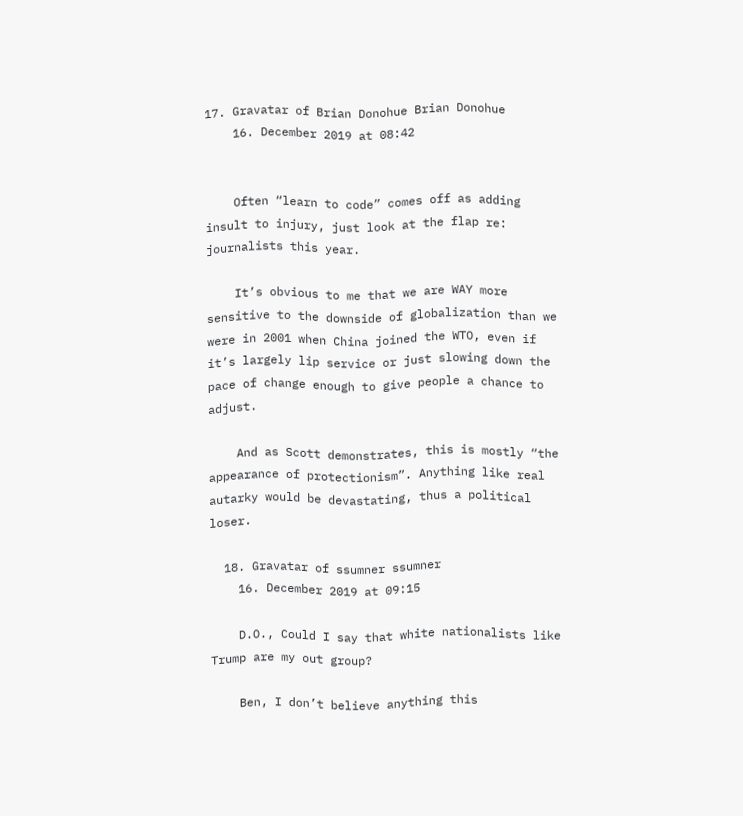17. Gravatar of Brian Donohue Brian Donohue
    16. December 2019 at 08:42


    Often “learn to code” comes off as adding insult to injury, just look at the flap re: journalists this year.

    It’s obvious to me that we are WAY more sensitive to the downside of globalization than we were in 2001 when China joined the WTO, even if it’s largely lip service or just slowing down the pace of change enough to give people a chance to adjust.

    And as Scott demonstrates, this is mostly “the appearance of protectionism”. Anything like real autarky would be devastating, thus a political loser.

  18. Gravatar of ssumner ssumner
    16. December 2019 at 09:15

    D.O., Could I say that white nationalists like Trump are my out group?

    Ben, I don’t believe anything this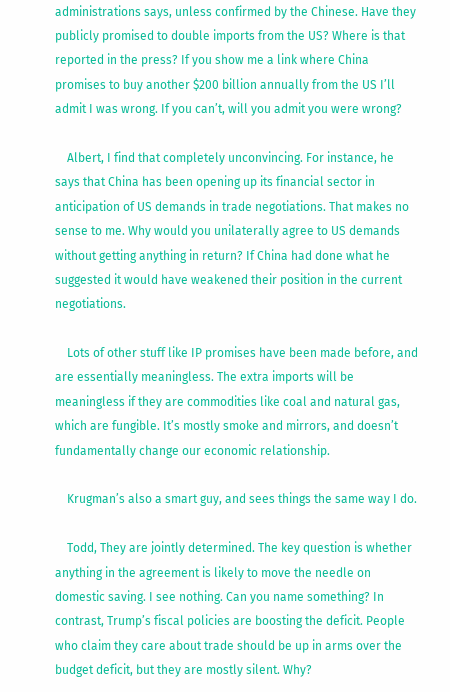administrations says, unless confirmed by the Chinese. Have they publicly promised to double imports from the US? Where is that reported in the press? If you show me a link where China promises to buy another $200 billion annually from the US I’ll admit I was wrong. If you can’t, will you admit you were wrong?

    Albert, I find that completely unconvincing. For instance, he says that China has been opening up its financial sector in anticipation of US demands in trade negotiations. That makes no sense to me. Why would you unilaterally agree to US demands without getting anything in return? If China had done what he suggested it would have weakened their position in the current negotiations.

    Lots of other stuff like IP promises have been made before, and are essentially meaningless. The extra imports will be meaningless if they are commodities like coal and natural gas, which are fungible. It’s mostly smoke and mirrors, and doesn’t fundamentally change our economic relationship.

    Krugman’s also a smart guy, and sees things the same way I do.

    Todd, They are jointly determined. The key question is whether anything in the agreement is likely to move the needle on domestic saving. I see nothing. Can you name something? In contrast, Trump’s fiscal policies are boosting the deficit. People who claim they care about trade should be up in arms over the budget deficit, but they are mostly silent. Why?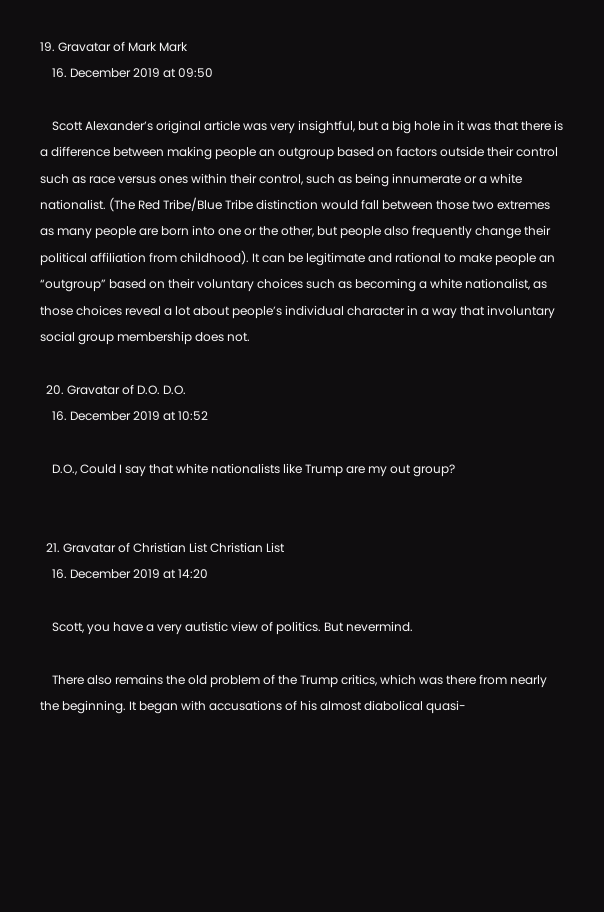19. Gravatar of Mark Mark
    16. December 2019 at 09:50

    Scott Alexander’s original article was very insightful, but a big hole in it was that there is a difference between making people an outgroup based on factors outside their control such as race versus ones within their control, such as being innumerate or a white nationalist. (The Red Tribe/Blue Tribe distinction would fall between those two extremes as many people are born into one or the other, but people also frequently change their political affiliation from childhood). It can be legitimate and rational to make people an “outgroup” based on their voluntary choices such as becoming a white nationalist, as those choices reveal a lot about people’s individual character in a way that involuntary social group membership does not.

  20. Gravatar of D.O. D.O.
    16. December 2019 at 10:52

    D.O., Could I say that white nationalists like Trump are my out group?


  21. Gravatar of Christian List Christian List
    16. December 2019 at 14:20

    Scott, you have a very autistic view of politics. But nevermind.

    There also remains the old problem of the Trump critics, which was there from nearly the beginning. It began with accusations of his almost diabolical quasi-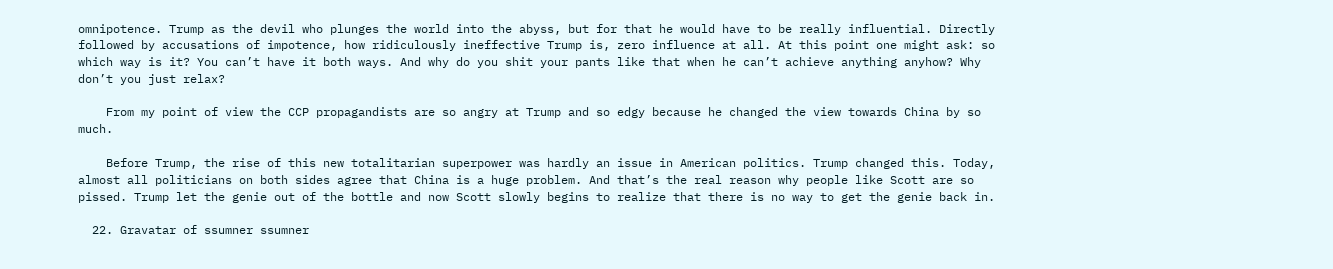omnipotence. Trump as the devil who plunges the world into the abyss, but for that he would have to be really influential. Directly followed by accusations of impotence, how ridiculously ineffective Trump is, zero influence at all. At this point one might ask: so which way is it? You can’t have it both ways. And why do you shit your pants like that when he can’t achieve anything anyhow? Why don’t you just relax?

    From my point of view the CCP propagandists are so angry at Trump and so edgy because he changed the view towards China by so much.

    Before Trump, the rise of this new totalitarian superpower was hardly an issue in American politics. Trump changed this. Today, almost all politicians on both sides agree that China is a huge problem. And that’s the real reason why people like Scott are so pissed. Trump let the genie out of the bottle and now Scott slowly begins to realize that there is no way to get the genie back in.

  22. Gravatar of ssumner ssumner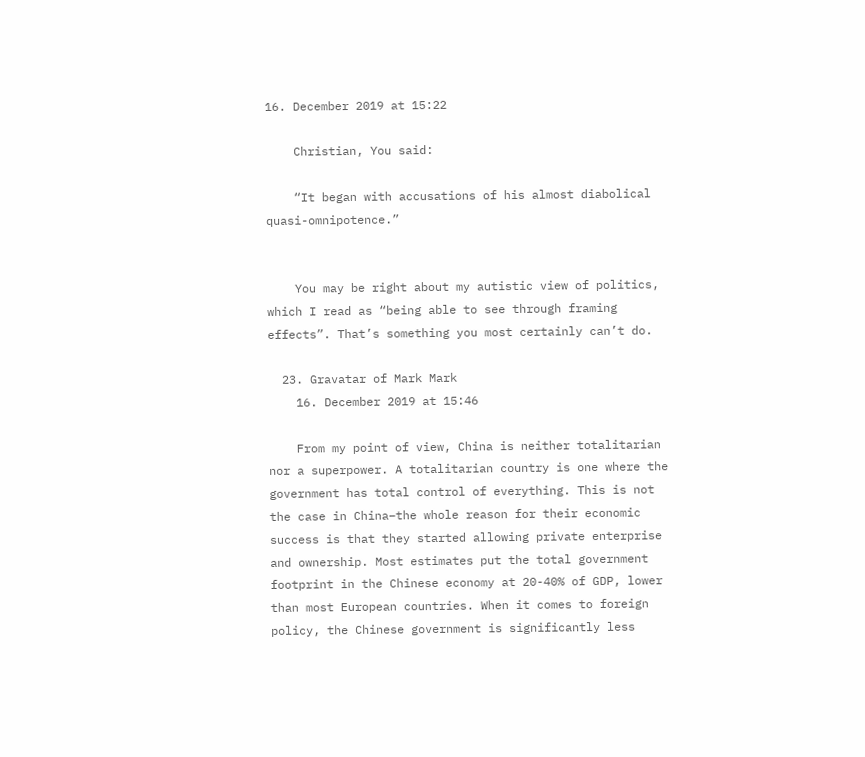16. December 2019 at 15:22

    Christian, You said:

    “It began with accusations of his almost diabolical quasi-omnipotence.”


    You may be right about my autistic view of politics, which I read as “being able to see through framing effects”. That’s something you most certainly can’t do.

  23. Gravatar of Mark Mark
    16. December 2019 at 15:46

    From my point of view, China is neither totalitarian nor a superpower. A totalitarian country is one where the government has total control of everything. This is not the case in China–the whole reason for their economic success is that they started allowing private enterprise and ownership. Most estimates put the total government footprint in the Chinese economy at 20-40% of GDP, lower than most European countries. When it comes to foreign policy, the Chinese government is significantly less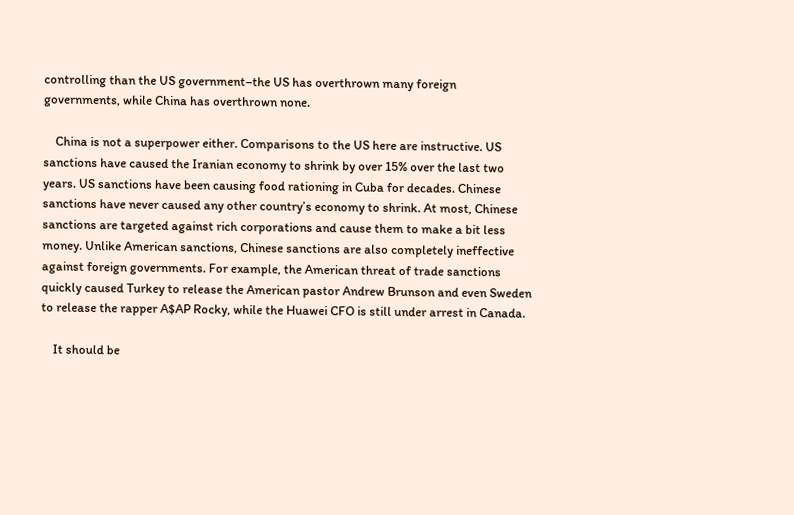controlling than the US government–the US has overthrown many foreign governments, while China has overthrown none.

    China is not a superpower either. Comparisons to the US here are instructive. US sanctions have caused the Iranian economy to shrink by over 15% over the last two years. US sanctions have been causing food rationing in Cuba for decades. Chinese sanctions have never caused any other country’s economy to shrink. At most, Chinese sanctions are targeted against rich corporations and cause them to make a bit less money. Unlike American sanctions, Chinese sanctions are also completely ineffective against foreign governments. For example, the American threat of trade sanctions quickly caused Turkey to release the American pastor Andrew Brunson and even Sweden to release the rapper A$AP Rocky, while the Huawei CFO is still under arrest in Canada.

    It should be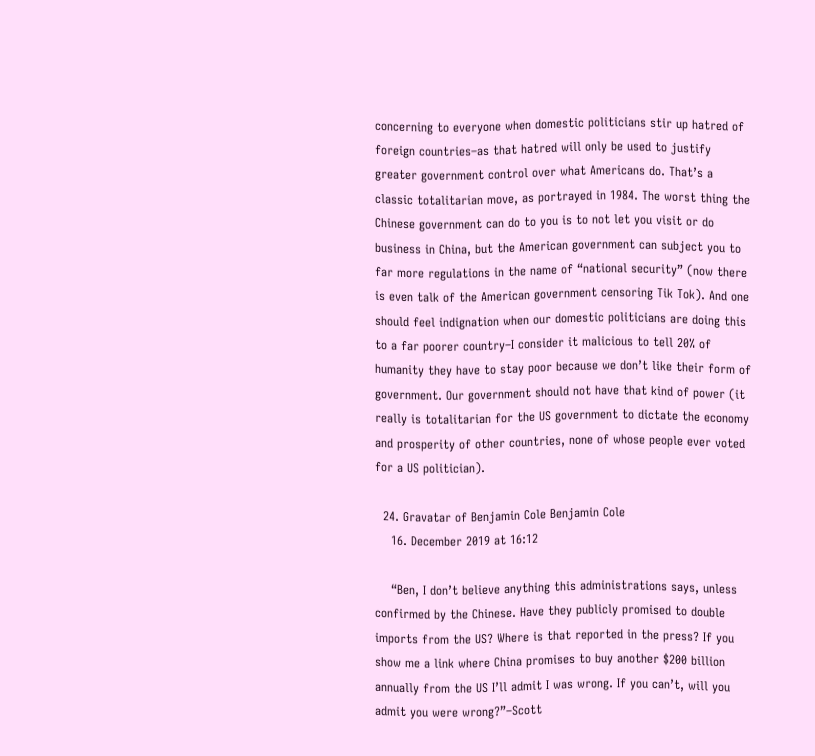concerning to everyone when domestic politicians stir up hatred of foreign countries–as that hatred will only be used to justify greater government control over what Americans do. That’s a classic totalitarian move, as portrayed in 1984. The worst thing the Chinese government can do to you is to not let you visit or do business in China, but the American government can subject you to far more regulations in the name of “national security” (now there is even talk of the American government censoring Tik Tok). And one should feel indignation when our domestic politicians are doing this to a far poorer country–I consider it malicious to tell 20% of humanity they have to stay poor because we don’t like their form of government. Our government should not have that kind of power (it really is totalitarian for the US government to dictate the economy and prosperity of other countries, none of whose people ever voted for a US politician).

  24. Gravatar of Benjamin Cole Benjamin Cole
    16. December 2019 at 16:12

    “Ben, I don’t believe anything this administrations says, unless confirmed by the Chinese. Have they publicly promised to double imports from the US? Where is that reported in the press? If you show me a link where China promises to buy another $200 billion annually from the US I’ll admit I was wrong. If you can’t, will you admit you were wrong?”–Scott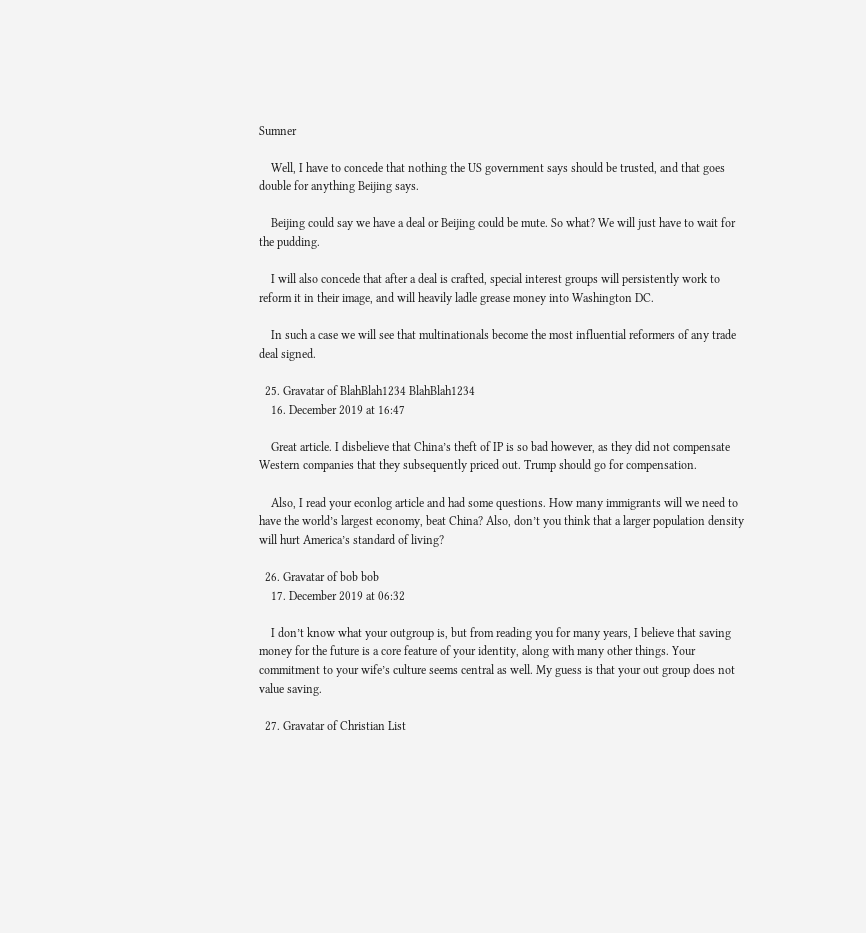Sumner

    Well, I have to concede that nothing the US government says should be trusted, and that goes double for anything Beijing says.

    Beijing could say we have a deal or Beijing could be mute. So what? We will just have to wait for the pudding.

    I will also concede that after a deal is crafted, special interest groups will persistently work to reform it in their image, and will heavily ladle grease money into Washington DC.

    In such a case we will see that multinationals become the most influential reformers of any trade deal signed.

  25. Gravatar of BlahBlah1234 BlahBlah1234
    16. December 2019 at 16:47

    Great article. I disbelieve that China’s theft of IP is so bad however, as they did not compensate Western companies that they subsequently priced out. Trump should go for compensation.

    Also, I read your econlog article and had some questions. How many immigrants will we need to have the world’s largest economy, beat China? Also, don’t you think that a larger population density will hurt America’s standard of living?

  26. Gravatar of bob bob
    17. December 2019 at 06:32

    I don’t know what your outgroup is, but from reading you for many years, I believe that saving money for the future is a core feature of your identity, along with many other things. Your commitment to your wife’s culture seems central as well. My guess is that your out group does not value saving.

  27. Gravatar of Christian List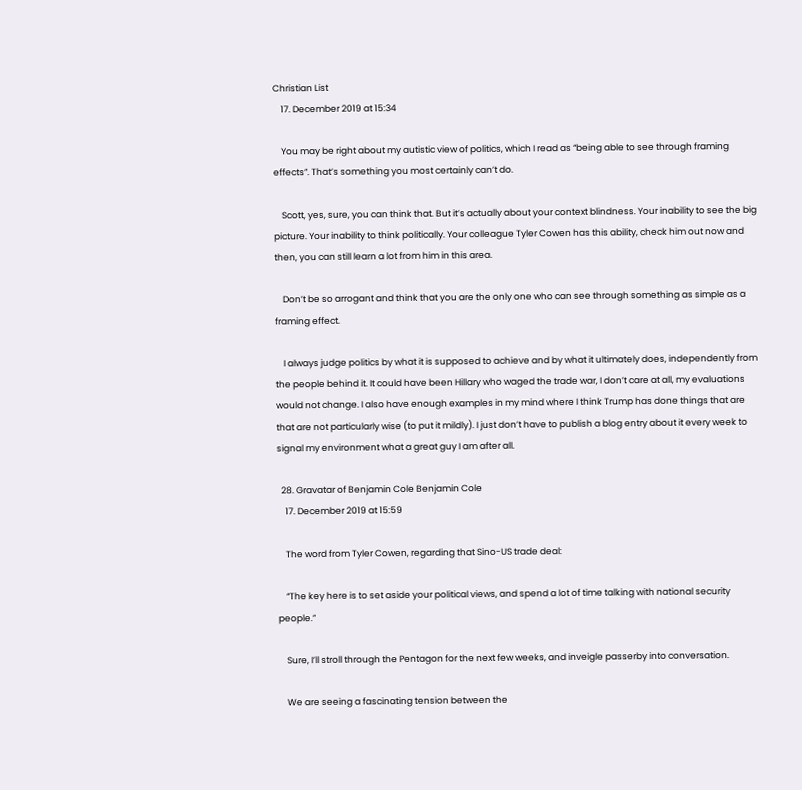Christian List
    17. December 2019 at 15:34

    You may be right about my autistic view of politics, which I read as “being able to see through framing effects”. That’s something you most certainly can’t do.

    Scott, yes, sure, you can think that. But it’s actually about your context blindness. Your inability to see the big picture. Your inability to think politically. Your colleague Tyler Cowen has this ability, check him out now and then, you can still learn a lot from him in this area.

    Don’t be so arrogant and think that you are the only one who can see through something as simple as a framing effect.

    I always judge politics by what it is supposed to achieve and by what it ultimately does, independently from the people behind it. It could have been Hillary who waged the trade war, I don’t care at all, my evaluations would not change. I also have enough examples in my mind where I think Trump has done things that are that are not particularly wise (to put it mildly). I just don’t have to publish a blog entry about it every week to signal my environment what a great guy I am after all.

  28. Gravatar of Benjamin Cole Benjamin Cole
    17. December 2019 at 15:59

    The word from Tyler Cowen, regarding that Sino-US trade deal:

    “The key here is to set aside your political views, and spend a lot of time talking with national security people.”

    Sure, I’ll stroll through the Pentagon for the next few weeks, and inveigle passerby into conversation.

    We are seeing a fascinating tension between the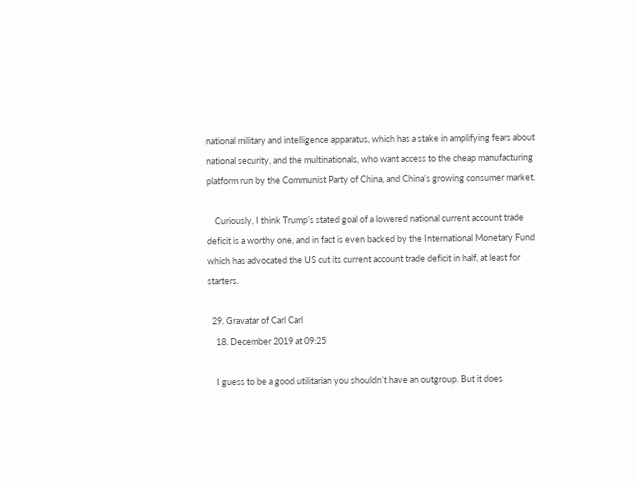national military and intelligence apparatus, which has a stake in amplifying fears about national security, and the multinationals, who want access to the cheap manufacturing platform run by the Communist Party of China, and China’s growing consumer market.

    Curiously, I think Trump’s stated goal of a lowered national current account trade deficit is a worthy one, and in fact is even backed by the International Monetary Fund which has advocated the US cut its current account trade deficit in half, at least for starters.

  29. Gravatar of Carl Carl
    18. December 2019 at 09:25

    I guess to be a good utilitarian you shouldn’t have an outgroup. But it does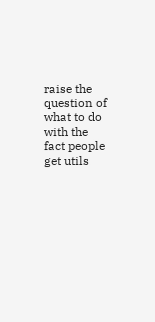raise the question of what to do with the fact people get utils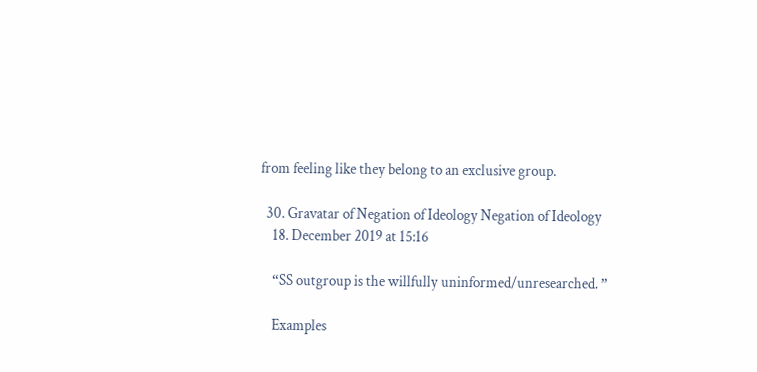from feeling like they belong to an exclusive group.

  30. Gravatar of Negation of Ideology Negation of Ideology
    18. December 2019 at 15:16

    “SS outgroup is the willfully uninformed/unresearched. ”

    Examples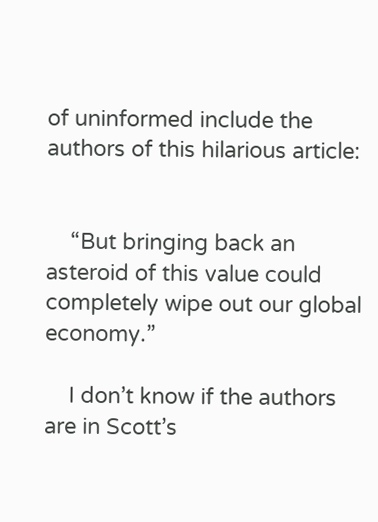of uninformed include the authors of this hilarious article:


    “But bringing back an asteroid of this value could completely wipe out our global economy.”

    I don’t know if the authors are in Scott’s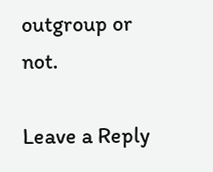outgroup or not.

Leave a Reply